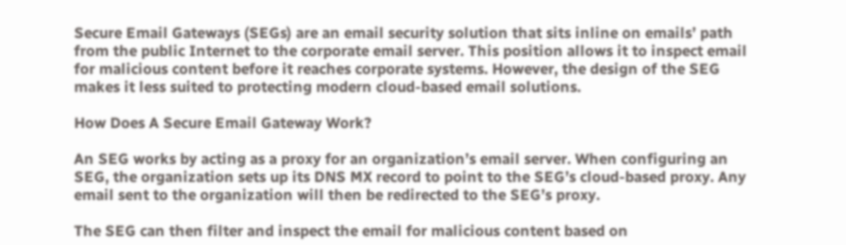Secure Email Gateways (SEGs) are an email security solution that sits inline on emails’ path from the public Internet to the corporate email server. This position allows it to inspect email for malicious content before it reaches corporate systems. However, the design of the SEG makes it less suited to protecting modern cloud-based email solutions.

How Does A Secure Email Gateway Work?

An SEG works by acting as a proxy for an organization’s email server. When configuring an SEG, the organization sets up its DNS MX record to point to the SEG’s cloud-based proxy. Any email sent to the organization will then be redirected to the SEG’s proxy.

The SEG can then filter and inspect the email for malicious content based on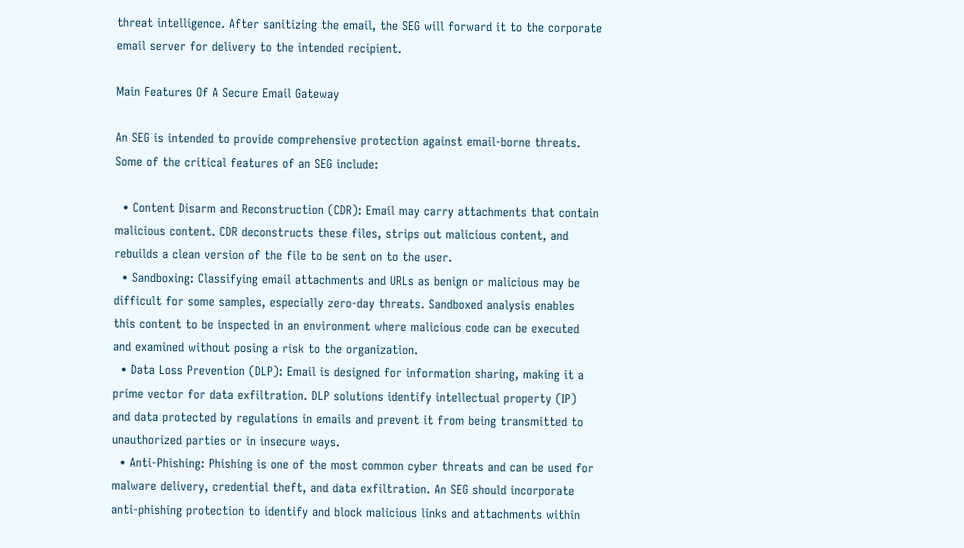threat intelligence. After sanitizing the email, the SEG will forward it to the corporate email server for delivery to the intended recipient.

Main Features Of A Secure Email Gateway

An SEG is intended to provide comprehensive protection against email-borne threats. Some of the critical features of an SEG include:

  • Content Disarm and Reconstruction (CDR): Email may carry attachments that contain malicious content. CDR deconstructs these files, strips out malicious content, and rebuilds a clean version of the file to be sent on to the user.
  • Sandboxing: Classifying email attachments and URLs as benign or malicious may be difficult for some samples, especially zero-day threats. Sandboxed analysis enables this content to be inspected in an environment where malicious code can be executed and examined without posing a risk to the organization.
  • Data Loss Prevention (DLP): Email is designed for information sharing, making it a prime vector for data exfiltration. DLP solutions identify intellectual property (IP) and data protected by regulations in emails and prevent it from being transmitted to unauthorized parties or in insecure ways.
  • Anti-Phishing: Phishing is one of the most common cyber threats and can be used for malware delivery, credential theft, and data exfiltration. An SEG should incorporate anti-phishing protection to identify and block malicious links and attachments within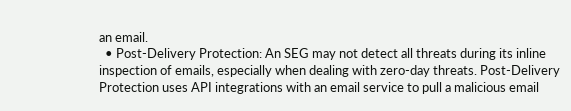an email.
  • Post-Delivery Protection: An SEG may not detect all threats during its inline inspection of emails, especially when dealing with zero-day threats. Post-Delivery Protection uses API integrations with an email service to pull a malicious email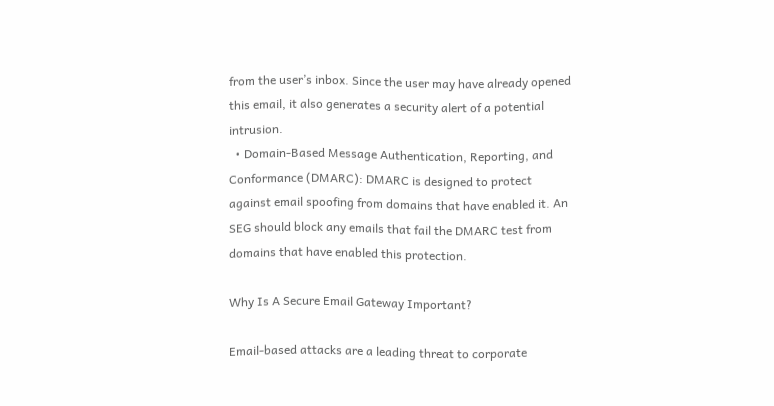from the user’s inbox. Since the user may have already opened this email, it also generates a security alert of a potential intrusion.
  • Domain-Based Message Authentication, Reporting, and Conformance (DMARC): DMARC is designed to protect against email spoofing from domains that have enabled it. An SEG should block any emails that fail the DMARC test from domains that have enabled this protection.

Why Is A Secure Email Gateway Important?

Email-based attacks are a leading threat to corporate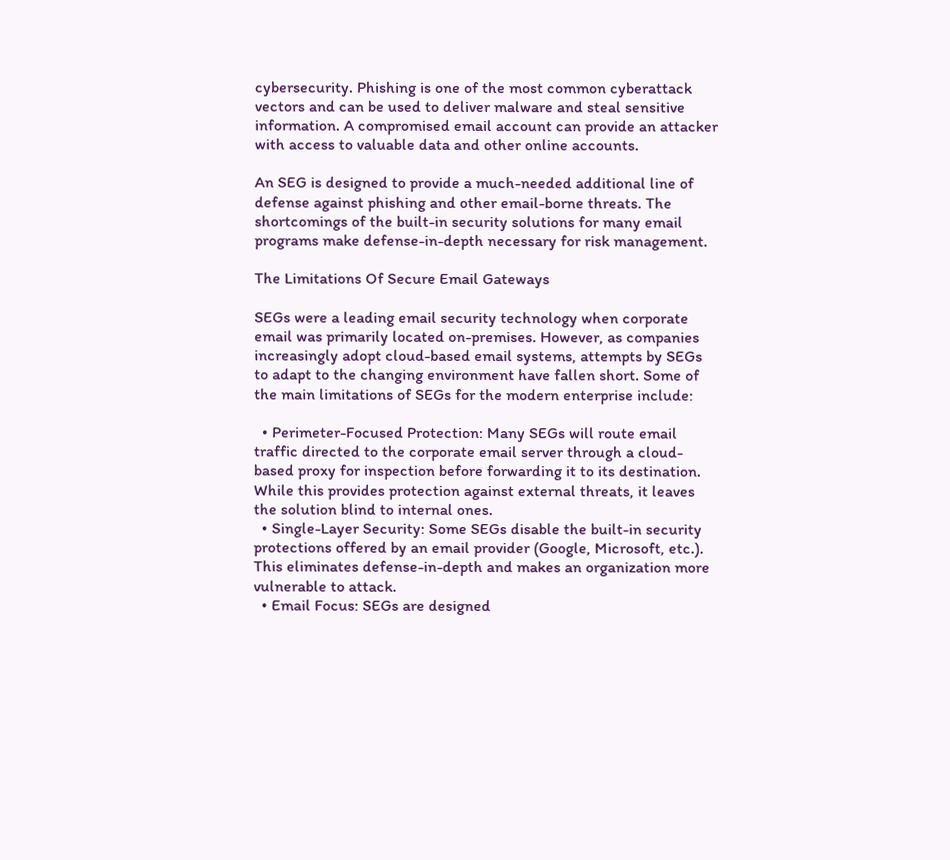cybersecurity. Phishing is one of the most common cyberattack vectors and can be used to deliver malware and steal sensitive information. A compromised email account can provide an attacker with access to valuable data and other online accounts.

An SEG is designed to provide a much-needed additional line of defense against phishing and other email-borne threats. The shortcomings of the built-in security solutions for many email programs make defense-in-depth necessary for risk management.

The Limitations Of Secure Email Gateways

SEGs were a leading email security technology when corporate email was primarily located on-premises. However, as companies increasingly adopt cloud-based email systems, attempts by SEGs to adapt to the changing environment have fallen short. Some of the main limitations of SEGs for the modern enterprise include:

  • Perimeter-Focused Protection: Many SEGs will route email traffic directed to the corporate email server through a cloud-based proxy for inspection before forwarding it to its destination. While this provides protection against external threats, it leaves the solution blind to internal ones.
  • Single-Layer Security: Some SEGs disable the built-in security protections offered by an email provider (Google, Microsoft, etc.). This eliminates defense-in-depth and makes an organization more vulnerable to attack.
  • Email Focus: SEGs are designed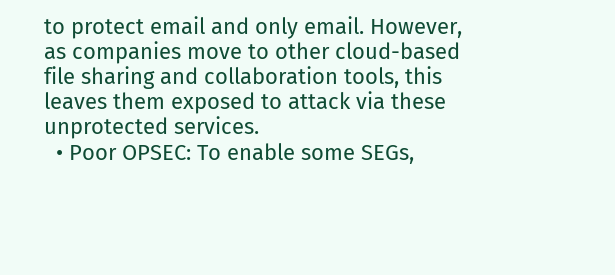to protect email and only email. However, as companies move to other cloud-based file sharing and collaboration tools, this leaves them exposed to attack via these unprotected services.
  • Poor OPSEC: To enable some SEGs,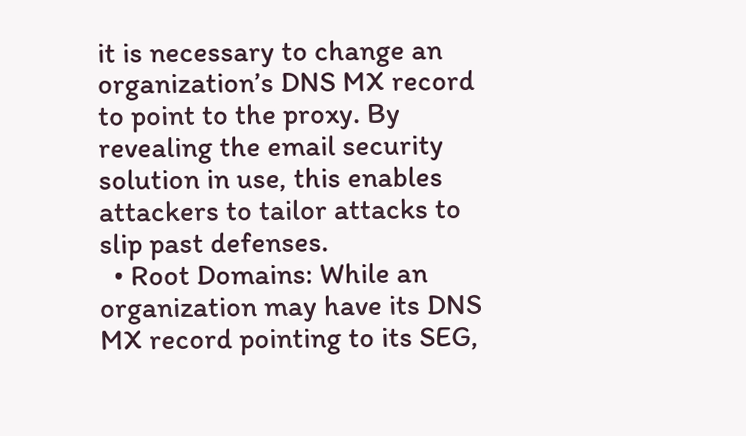it is necessary to change an organization’s DNS MX record to point to the proxy. By revealing the email security solution in use, this enables attackers to tailor attacks to slip past defenses.
  • Root Domains: While an organization may have its DNS MX record pointing to its SEG,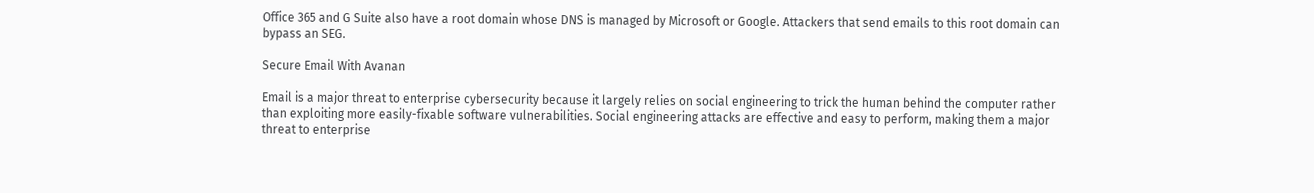Office 365 and G Suite also have a root domain whose DNS is managed by Microsoft or Google. Attackers that send emails to this root domain can bypass an SEG.

Secure Email With Avanan

Email is a major threat to enterprise cybersecurity because it largely relies on social engineering to trick the human behind the computer rather than exploiting more easily-fixable software vulnerabilities. Social engineering attacks are effective and easy to perform, making them a major threat to enterprise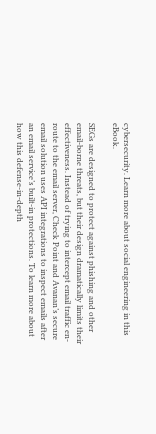cybersecurity. Learn more about social engineering in this eBook.

SEGs are designed to protect against phishing and other email-borne threats, but their design dramatically limits their effectiveness. Instead of trying to intercept email traffic en-route to the email server, Check Point and Avanan’s secure email solution uses API integrations to inspect emails after an email service’s built-in protections. To learn more about how this defense-in-depth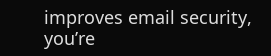improves email security, you’re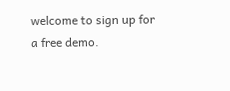welcome to sign up for a free demo.